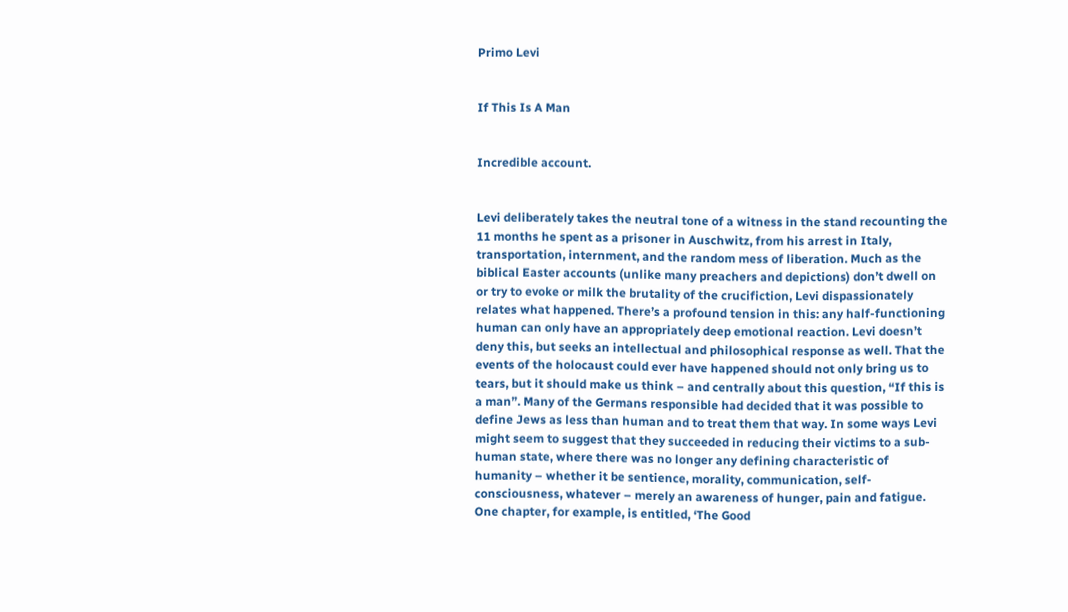Primo Levi


If This Is A Man


Incredible account.


Levi deliberately takes the neutral tone of a witness in the stand recounting the 11 months he spent as a prisoner in Auschwitz, from his arrest in Italy, transportation, internment, and the random mess of liberation. Much as the biblical Easter accounts (unlike many preachers and depictions) don’t dwell on or try to evoke or milk the brutality of the crucifiction, Levi dispassionately relates what happened. There’s a profound tension in this: any half-functioning human can only have an appropriately deep emotional reaction. Levi doesn’t deny this, but seeks an intellectual and philosophical response as well. That the events of the holocaust could ever have happened should not only bring us to tears, but it should make us think – and centrally about this question, “If this is a man”. Many of the Germans responsible had decided that it was possible to define Jews as less than human and to treat them that way. In some ways Levi might seem to suggest that they succeeded in reducing their victims to a sub-human state, where there was no longer any defining characteristic of humanity – whether it be sentience, morality, communication, self-consciousness, whatever – merely an awareness of hunger, pain and fatigue. One chapter, for example, is entitled, ‘The Good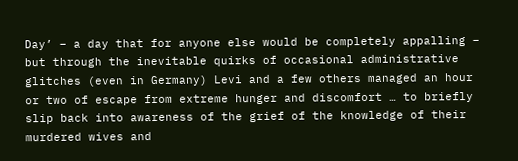Day’ – a day that for anyone else would be completely appalling – but through the inevitable quirks of occasional administrative glitches (even in Germany) Levi and a few others managed an hour or two of escape from extreme hunger and discomfort … to briefly slip back into awareness of the grief of the knowledge of their murdered wives and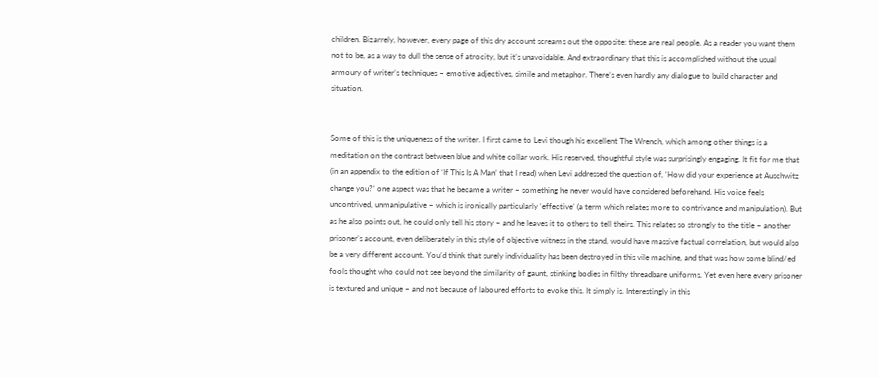children. Bizarrely, however, every page of this dry account screams out the opposite: these are real people. As a reader you want them not to be, as a way to dull the sense of atrocity, but it’s unavoidable. And extraordinary that this is accomplished without the usual armoury of writer’s techniques – emotive adjectives, simile and metaphor. There’s even hardly any dialogue to build character and situation.


Some of this is the uniqueness of the writer. I first came to Levi though his excellent The Wrench, which among other things is a meditation on the contrast between blue and white collar work. His reserved, thoughtful style was surprisingly engaging. It fit for me that (in an appendix to the edition of ‘If This Is A Man’ that I read) when Levi addressed the question of, ‘How did your experience at Auschwitz change you?’ one aspect was that he became a writer – something he never would have considered beforehand. His voice feels uncontrived, unmanipulative – which is ironically particularly ‘effective’ (a term which relates more to contrivance and manipulation). But as he also points out, he could only tell his story – and he leaves it to others to tell theirs. This relates so strongly to the title – another prisoner’s account, even deliberately in this style of objective witness in the stand, would have massive factual correlation, but would also be a very different account. You’d think that surely individuality has been destroyed in this vile machine, and that was how some blind/ed fools thought who could not see beyond the similarity of gaunt, stinking bodies in filthy threadbare uniforms. Yet even here every prisoner is textured and unique – and not because of laboured efforts to evoke this. It simply is. Interestingly in this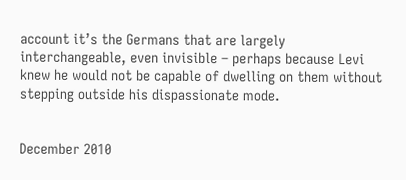account it’s the Germans that are largely interchangeable, even invisible – perhaps because Levi knew he would not be capable of dwelling on them without stepping outside his dispassionate mode.


December 2010